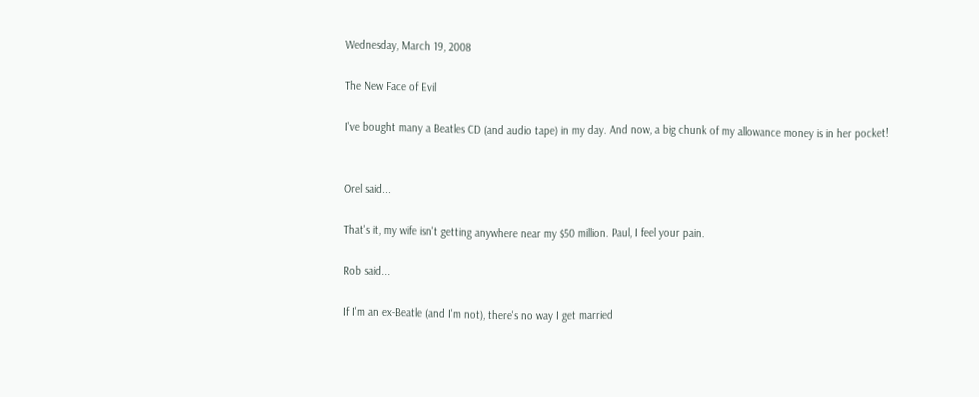Wednesday, March 19, 2008

The New Face of Evil

I've bought many a Beatles CD (and audio tape) in my day. And now, a big chunk of my allowance money is in her pocket!


Orel said...

That's it, my wife isn't getting anywhere near my $50 million. Paul, I feel your pain.

Rob said...

If I'm an ex-Beatle (and I'm not), there's no way I get married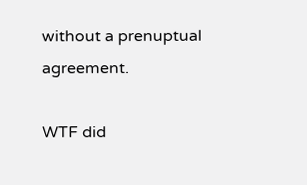without a prenuptual agreement.

WTF did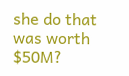she do that was worth $50M?